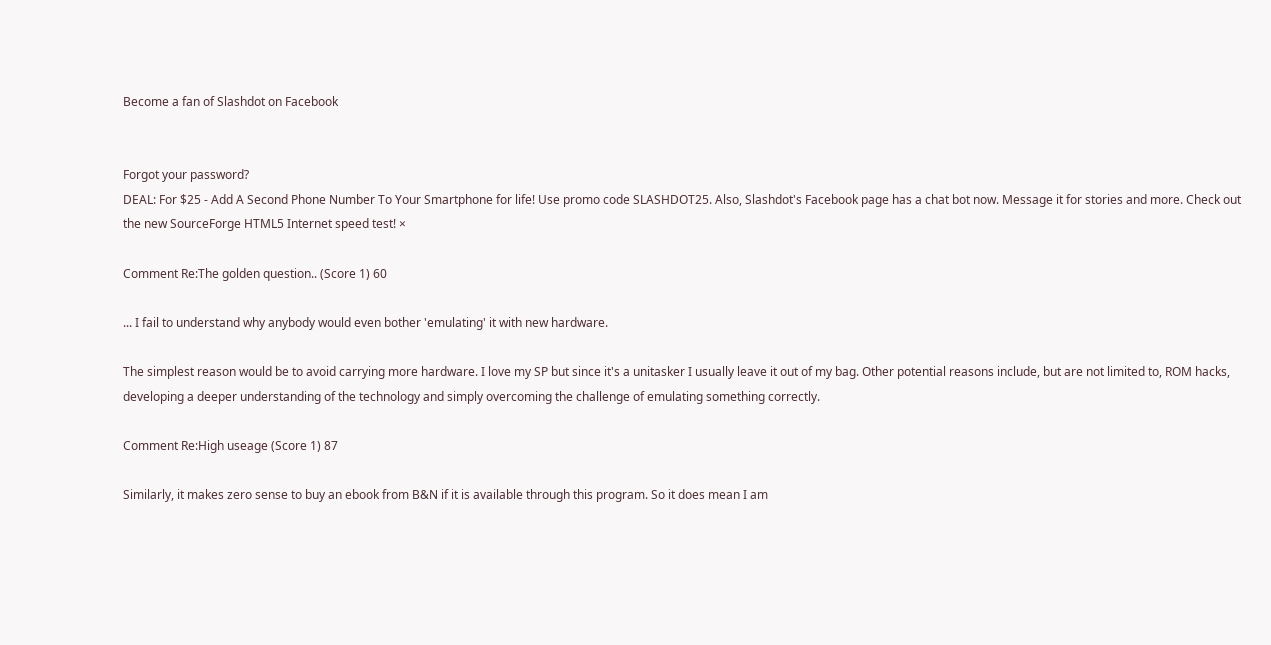Become a fan of Slashdot on Facebook


Forgot your password?
DEAL: For $25 - Add A Second Phone Number To Your Smartphone for life! Use promo code SLASHDOT25. Also, Slashdot's Facebook page has a chat bot now. Message it for stories and more. Check out the new SourceForge HTML5 Internet speed test! ×

Comment Re:The golden question.. (Score 1) 60

... I fail to understand why anybody would even bother 'emulating' it with new hardware.

The simplest reason would be to avoid carrying more hardware. I love my SP but since it's a unitasker I usually leave it out of my bag. Other potential reasons include, but are not limited to, ROM hacks, developing a deeper understanding of the technology and simply overcoming the challenge of emulating something correctly.

Comment Re:High useage (Score 1) 87

Similarly, it makes zero sense to buy an ebook from B&N if it is available through this program. So it does mean I am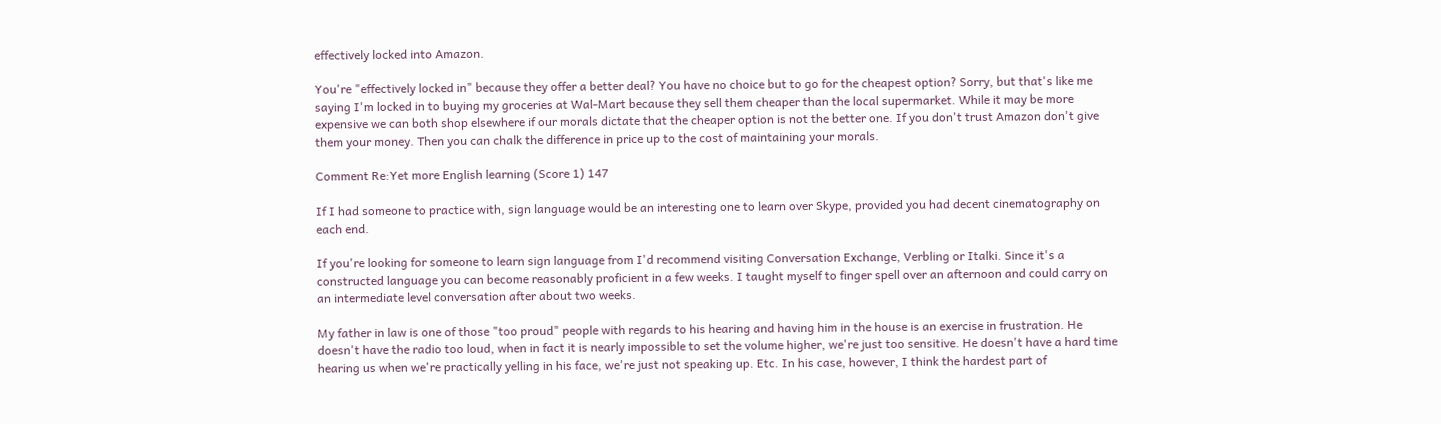effectively locked into Amazon.

You're "effectively locked in" because they offer a better deal? You have no choice but to go for the cheapest option? Sorry, but that's like me saying I'm locked in to buying my groceries at Wal-Mart because they sell them cheaper than the local supermarket. While it may be more expensive we can both shop elsewhere if our morals dictate that the cheaper option is not the better one. If you don't trust Amazon don't give them your money. Then you can chalk the difference in price up to the cost of maintaining your morals.

Comment Re:Yet more English learning (Score 1) 147

If I had someone to practice with, sign language would be an interesting one to learn over Skype, provided you had decent cinematography on each end.

If you're looking for someone to learn sign language from I'd recommend visiting Conversation Exchange, Verbling or Italki. Since it's a constructed language you can become reasonably proficient in a few weeks. I taught myself to finger spell over an afternoon and could carry on an intermediate level conversation after about two weeks.

My father in law is one of those "too proud" people with regards to his hearing and having him in the house is an exercise in frustration. He doesn't have the radio too loud, when in fact it is nearly impossible to set the volume higher, we're just too sensitive. He doesn't have a hard time hearing us when we're practically yelling in his face, we're just not speaking up. Etc. In his case, however, I think the hardest part of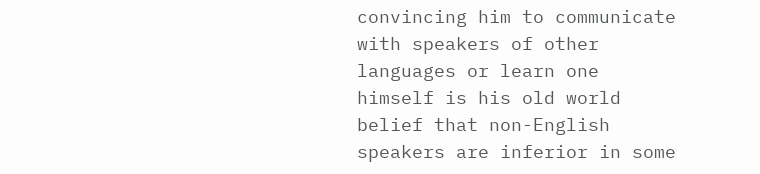convincing him to communicate with speakers of other languages or learn one himself is his old world belief that non-English speakers are inferior in some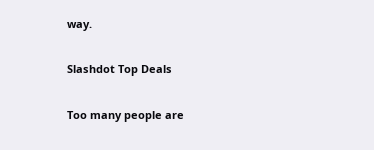way.

Slashdot Top Deals

Too many people are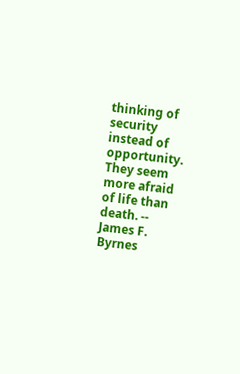thinking of security instead of opportunity. They seem more afraid of life than death. -- James F. Byrnes